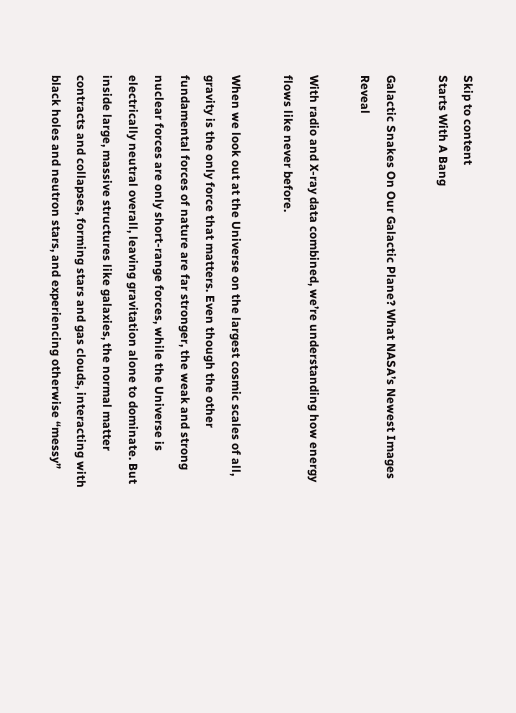Skip to content
Starts With A Bang

Galactic Snakes On Our Galactic Plane? What NASA’s Newest Images Reveal

With radio and X-ray data combined, we’re understanding how energy flows like never before.

When we look out at the Universe on the largest cosmic scales of all, gravity is the only force that matters. Even though the other fundamental forces of nature are far stronger, the weak and strong nuclear forces are only short-range forces, while the Universe is electrically neutral overall, leaving gravitation alone to dominate. But inside large, massive structures like galaxies, the normal matter contracts and collapses, forming stars and gas clouds, interacting with black holes and neutron stars, and experiencing otherwise “messy”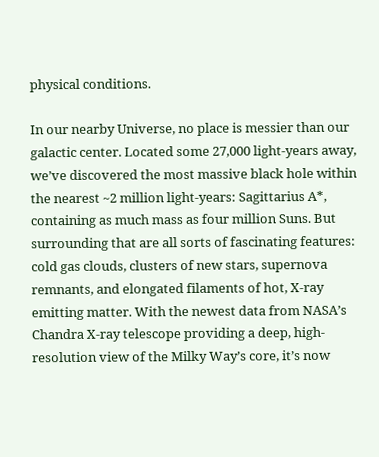physical conditions.

In our nearby Universe, no place is messier than our galactic center. Located some 27,000 light-years away, we’ve discovered the most massive black hole within the nearest ~2 million light-years: Sagittarius A*, containing as much mass as four million Suns. But surrounding that are all sorts of fascinating features: cold gas clouds, clusters of new stars, supernova remnants, and elongated filaments of hot, X-ray emitting matter. With the newest data from NASA’s Chandra X-ray telescope providing a deep, high-resolution view of the Milky Way’s core, it’s now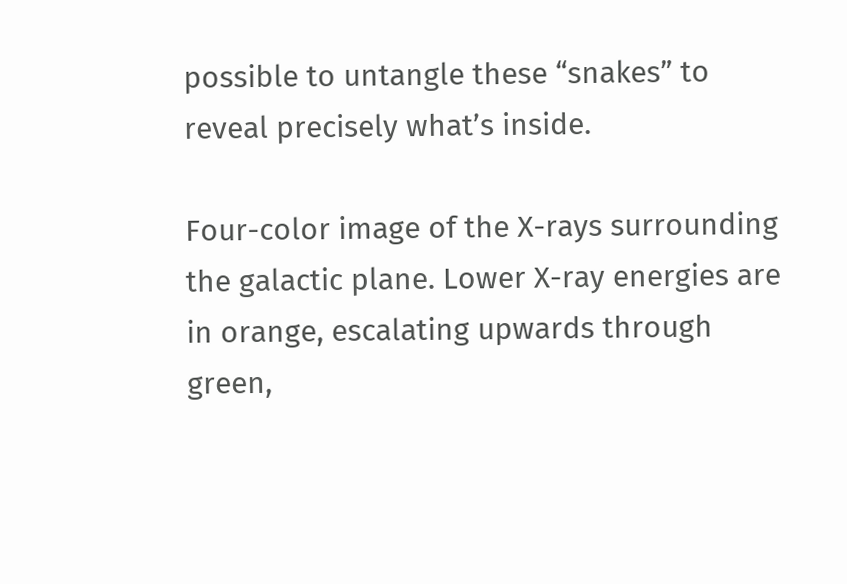possible to untangle these “snakes” to reveal precisely what’s inside.

Four-color image of the X-rays surrounding the galactic plane. Lower X-ray energies are in orange, escalating upwards through green,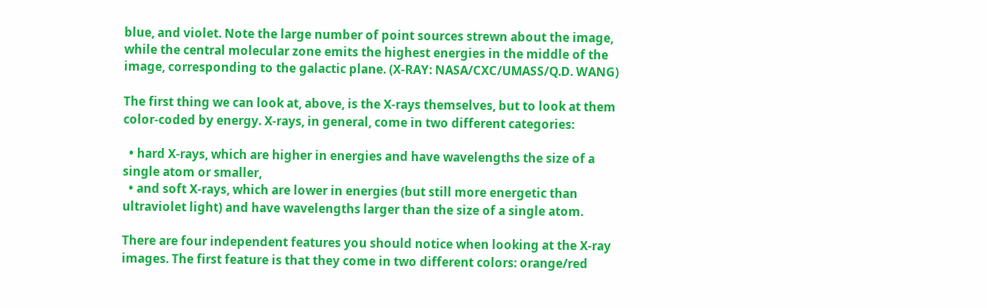blue, and violet. Note the large number of point sources strewn about the image, while the central molecular zone emits the highest energies in the middle of the image, corresponding to the galactic plane. (X-RAY: NASA/CXC/UMASS/Q.D. WANG)

The first thing we can look at, above, is the X-rays themselves, but to look at them color-coded by energy. X-rays, in general, come in two different categories:

  • hard X-rays, which are higher in energies and have wavelengths the size of a single atom or smaller,
  • and soft X-rays, which are lower in energies (but still more energetic than ultraviolet light) and have wavelengths larger than the size of a single atom.

There are four independent features you should notice when looking at the X-ray images. The first feature is that they come in two different colors: orange/red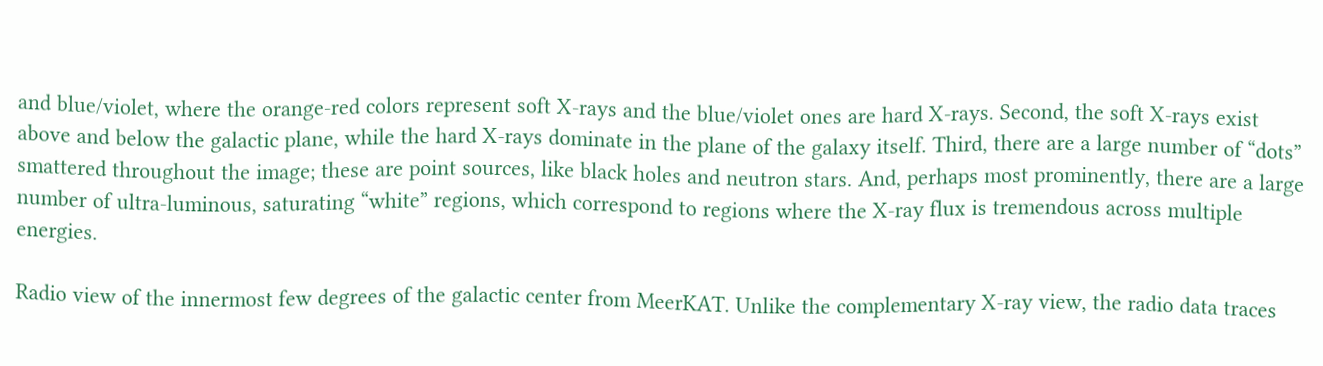and blue/violet, where the orange-red colors represent soft X-rays and the blue/violet ones are hard X-rays. Second, the soft X-rays exist above and below the galactic plane, while the hard X-rays dominate in the plane of the galaxy itself. Third, there are a large number of “dots” smattered throughout the image; these are point sources, like black holes and neutron stars. And, perhaps most prominently, there are a large number of ultra-luminous, saturating “white” regions, which correspond to regions where the X-ray flux is tremendous across multiple energies.

Radio view of the innermost few degrees of the galactic center from MeerKAT. Unlike the complementary X-ray view, the radio data traces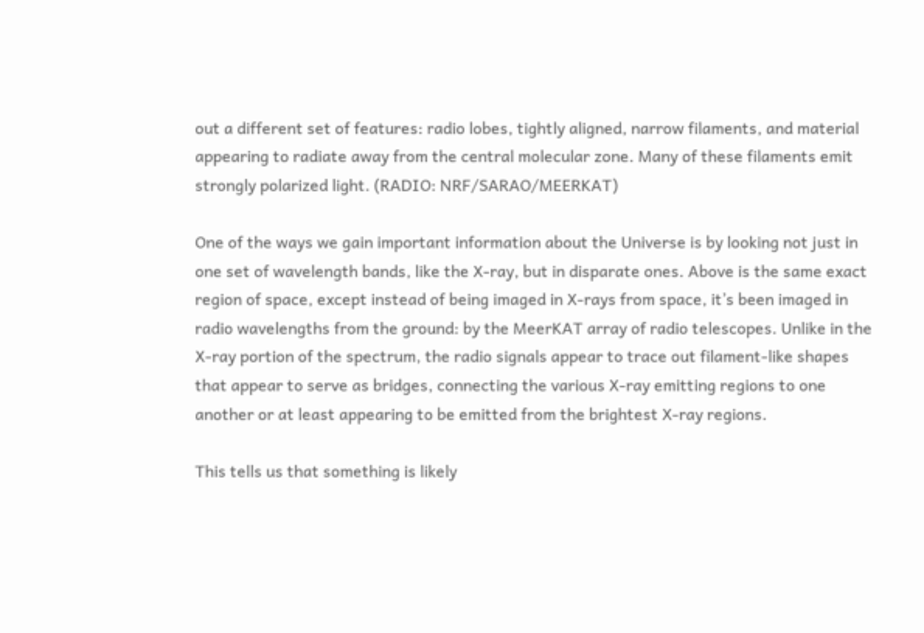out a different set of features: radio lobes, tightly aligned, narrow filaments, and material appearing to radiate away from the central molecular zone. Many of these filaments emit strongly polarized light. (RADIO: NRF/SARAO/MEERKAT)

One of the ways we gain important information about the Universe is by looking not just in one set of wavelength bands, like the X-ray, but in disparate ones. Above is the same exact region of space, except instead of being imaged in X-rays from space, it’s been imaged in radio wavelengths from the ground: by the MeerKAT array of radio telescopes. Unlike in the X-ray portion of the spectrum, the radio signals appear to trace out filament-like shapes that appear to serve as bridges, connecting the various X-ray emitting regions to one another or at least appearing to be emitted from the brightest X-ray regions.

This tells us that something is likely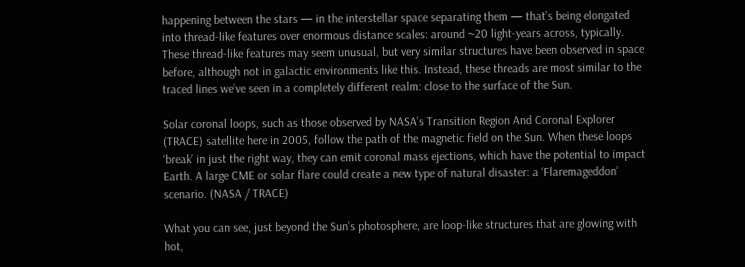happening between the stars — in the interstellar space separating them — that’s being elongated into thread-like features over enormous distance scales: around ~20 light-years across, typically. These thread-like features may seem unusual, but very similar structures have been observed in space before, although not in galactic environments like this. Instead, these threads are most similar to the traced lines we’ve seen in a completely different realm: close to the surface of the Sun.

Solar coronal loops, such as those observed by NASA’s Transition Region And Coronal Explorer (TRACE) satellite here in 2005, follow the path of the magnetic field on the Sun. When these loops ‘break’ in just the right way, they can emit coronal mass ejections, which have the potential to impact Earth. A large CME or solar flare could create a new type of natural disaster: a ‘Flaremageddon’ scenario. (NASA / TRACE)

What you can see, just beyond the Sun’s photosphere, are loop-like structures that are glowing with hot,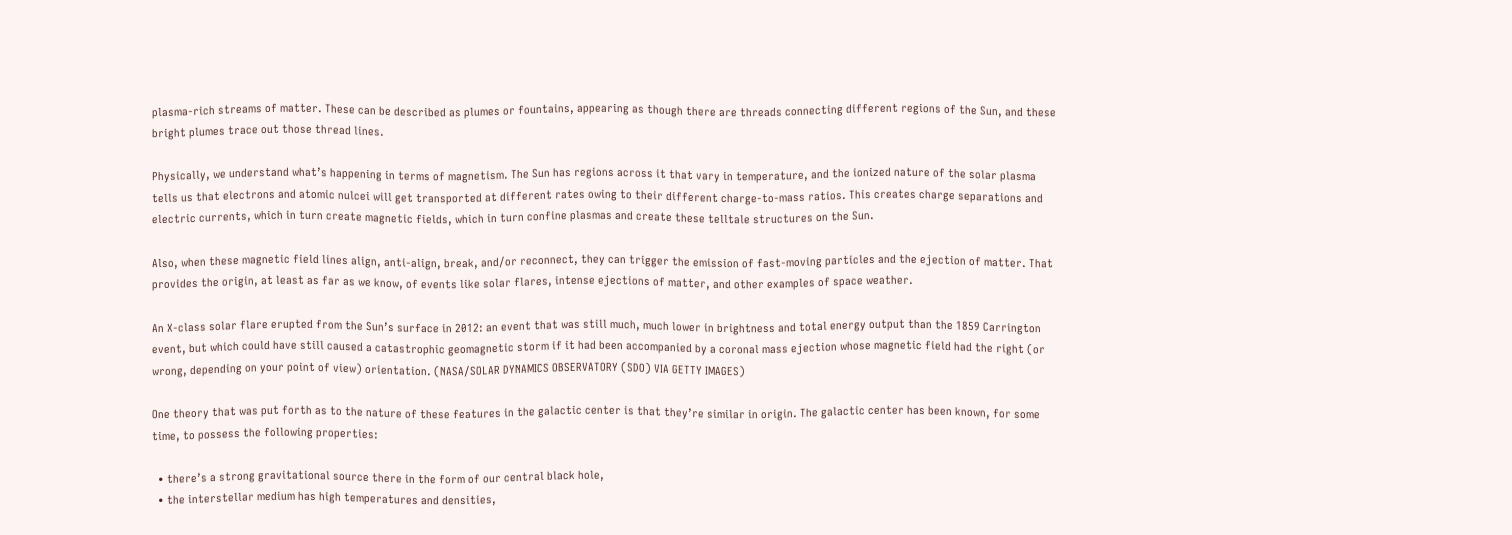plasma-rich streams of matter. These can be described as plumes or fountains, appearing as though there are threads connecting different regions of the Sun, and these bright plumes trace out those thread lines.

Physically, we understand what’s happening in terms of magnetism. The Sun has regions across it that vary in temperature, and the ionized nature of the solar plasma tells us that electrons and atomic nulcei will get transported at different rates owing to their different charge-to-mass ratios. This creates charge separations and electric currents, which in turn create magnetic fields, which in turn confine plasmas and create these telltale structures on the Sun.

Also, when these magnetic field lines align, anti-align, break, and/or reconnect, they can trigger the emission of fast-moving particles and the ejection of matter. That provides the origin, at least as far as we know, of events like solar flares, intense ejections of matter, and other examples of space weather.

An X-class solar flare erupted from the Sun’s surface in 2012: an event that was still much, much lower in brightness and total energy output than the 1859 Carrington event, but which could have still caused a catastrophic geomagnetic storm if it had been accompanied by a coronal mass ejection whose magnetic field had the right (or wrong, depending on your point of view) orientation. (NASA/SOLAR DYNAMICS OBSERVATORY (SDO) VIA GETTY IMAGES)

One theory that was put forth as to the nature of these features in the galactic center is that they’re similar in origin. The galactic center has been known, for some time, to possess the following properties:

  • there’s a strong gravitational source there in the form of our central black hole,
  • the interstellar medium has high temperatures and densities,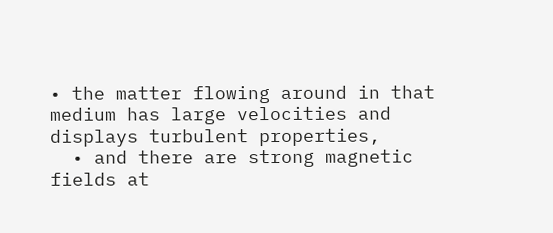• the matter flowing around in that medium has large velocities and displays turbulent properties,
  • and there are strong magnetic fields at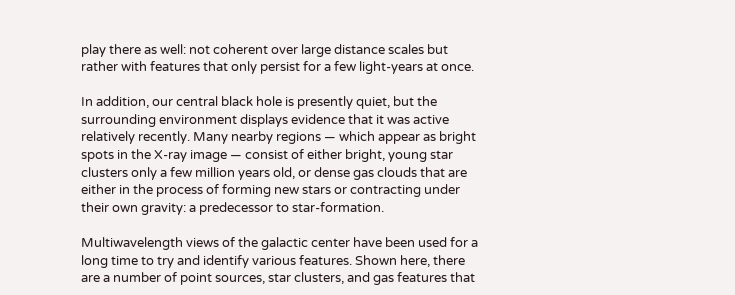play there as well: not coherent over large distance scales but rather with features that only persist for a few light-years at once.

In addition, our central black hole is presently quiet, but the surrounding environment displays evidence that it was active relatively recently. Many nearby regions — which appear as bright spots in the X-ray image — consist of either bright, young star clusters only a few million years old, or dense gas clouds that are either in the process of forming new stars or contracting under their own gravity: a predecessor to star-formation.

Multiwavelength views of the galactic center have been used for a long time to try and identify various features. Shown here, there are a number of point sources, star clusters, and gas features that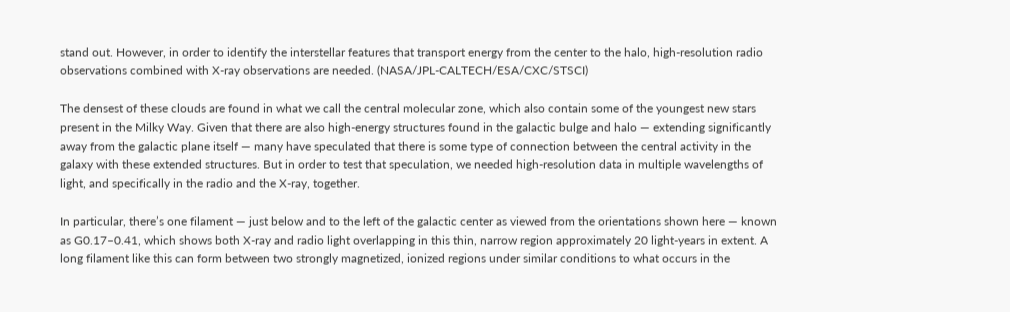stand out. However, in order to identify the interstellar features that transport energy from the center to the halo, high-resolution radio observations combined with X-ray observations are needed. (NASA/JPL-CALTECH/ESA/CXC/STSCI)

The densest of these clouds are found in what we call the central molecular zone, which also contain some of the youngest new stars present in the Milky Way. Given that there are also high-energy structures found in the galactic bulge and halo — extending significantly away from the galactic plane itself — many have speculated that there is some type of connection between the central activity in the galaxy with these extended structures. But in order to test that speculation, we needed high-resolution data in multiple wavelengths of light, and specifically in the radio and the X-ray, together.

In particular, there’s one filament — just below and to the left of the galactic center as viewed from the orientations shown here — known as G0.17–0.41, which shows both X-ray and radio light overlapping in this thin, narrow region approximately 20 light-years in extent. A long filament like this can form between two strongly magnetized, ionized regions under similar conditions to what occurs in the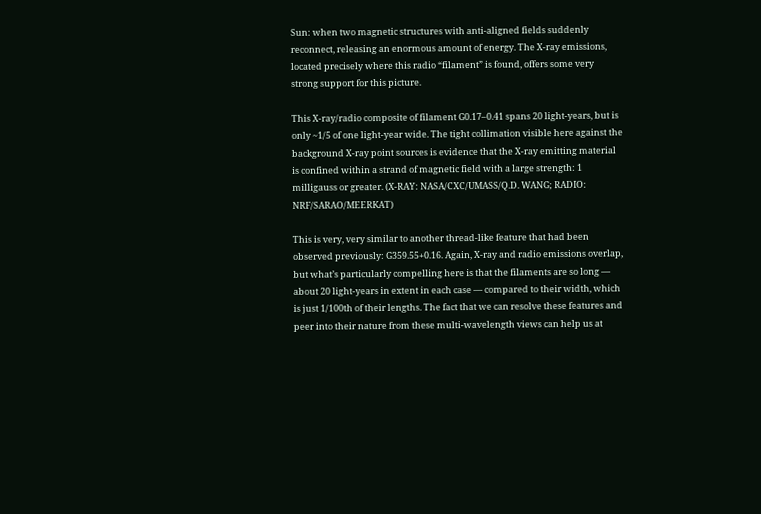Sun: when two magnetic structures with anti-aligned fields suddenly reconnect, releasing an enormous amount of energy. The X-ray emissions, located precisely where this radio “filament” is found, offers some very strong support for this picture.

This X-ray/radio composite of filament G0.17–0.41 spans 20 light-years, but is only ~1/5 of one light-year wide. The tight collimation visible here against the background X-ray point sources is evidence that the X-ray emitting material is confined within a strand of magnetic field with a large strength: 1 milligauss or greater. (X-RAY: NASA/CXC/UMASS/Q.D. WANG; RADIO: NRF/SARAO/MEERKAT)

This is very, very similar to another thread-like feature that had been observed previously: G359.55+0.16. Again, X-ray and radio emissions overlap, but what’s particularly compelling here is that the filaments are so long — about 20 light-years in extent in each case — compared to their width, which is just 1/100th of their lengths. The fact that we can resolve these features and peer into their nature from these multi-wavelength views can help us at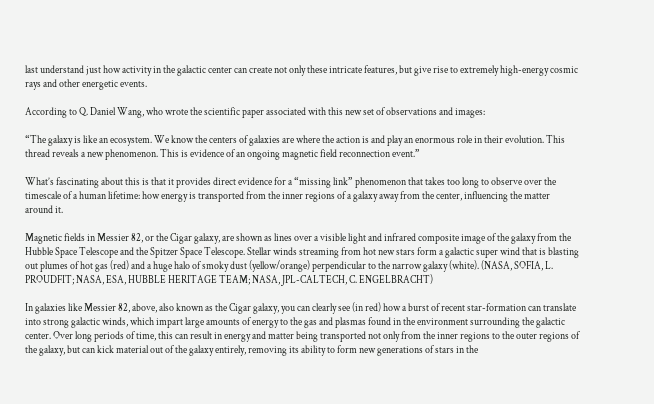last understand just how activity in the galactic center can create not only these intricate features, but give rise to extremely high-energy cosmic rays and other energetic events.

According to Q. Daniel Wang, who wrote the scientific paper associated with this new set of observations and images:

“The galaxy is like an ecosystem. We know the centers of galaxies are where the action is and play an enormous role in their evolution. This thread reveals a new phenomenon. This is evidence of an ongoing magnetic field reconnection event.”

What’s fascinating about this is that it provides direct evidence for a “missing link” phenomenon that takes too long to observe over the timescale of a human lifetime: how energy is transported from the inner regions of a galaxy away from the center, influencing the matter around it.

Magnetic fields in Messier 82, or the Cigar galaxy, are shown as lines over a visible light and infrared composite image of the galaxy from the Hubble Space Telescope and the Spitzer Space Telescope. Stellar winds streaming from hot new stars form a galactic super wind that is blasting out plumes of hot gas (red) and a huge halo of smoky dust (yellow/orange) perpendicular to the narrow galaxy (white). (NASA, SOFIA, L. PROUDFIT; NASA, ESA, HUBBLE HERITAGE TEAM; NASA, JPL-CALTECH, C. ENGELBRACHT)

In galaxies like Messier 82, above, also known as the Cigar galaxy, you can clearly see (in red) how a burst of recent star-formation can translate into strong galactic winds, which impart large amounts of energy to the gas and plasmas found in the environment surrounding the galactic center. Over long periods of time, this can result in energy and matter being transported not only from the inner regions to the outer regions of the galaxy, but can kick material out of the galaxy entirely, removing its ability to form new generations of stars in the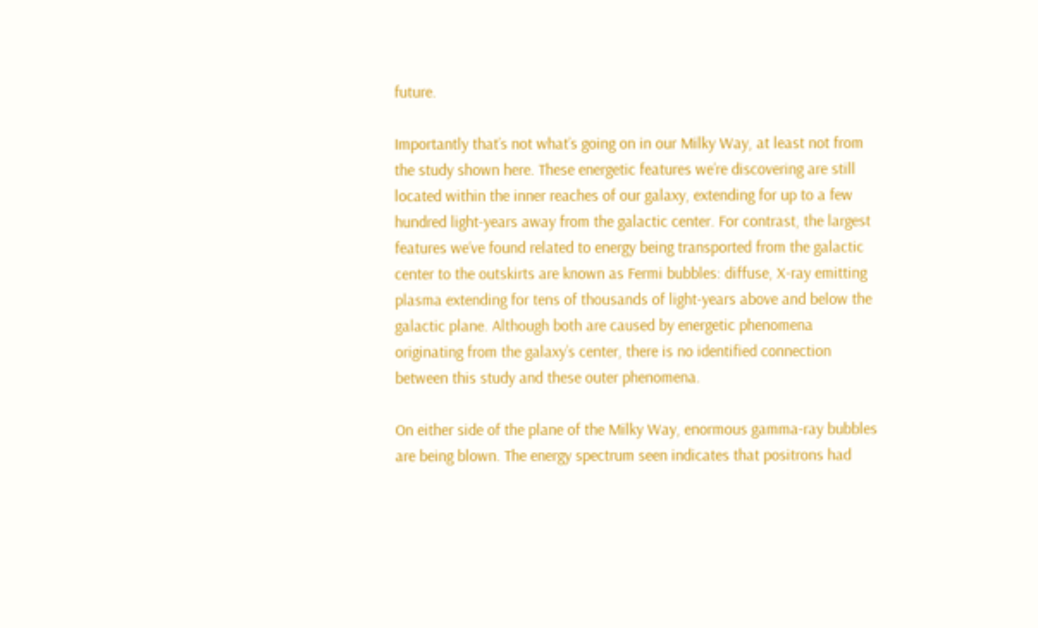future.

Importantly that’s not what’s going on in our Milky Way, at least not from the study shown here. These energetic features we’re discovering are still located within the inner reaches of our galaxy, extending for up to a few hundred light-years away from the galactic center. For contrast, the largest features we’ve found related to energy being transported from the galactic center to the outskirts are known as Fermi bubbles: diffuse, X-ray emitting plasma extending for tens of thousands of light-years above and below the galactic plane. Although both are caused by energetic phenomena originating from the galaxy’s center, there is no identified connection between this study and these outer phenomena.

On either side of the plane of the Milky Way, enormous gamma-ray bubbles are being blown. The energy spectrum seen indicates that positrons had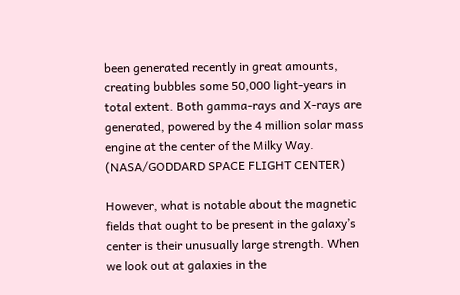been generated recently in great amounts, creating bubbles some 50,000 light-years in total extent. Both gamma-rays and X-rays are generated, powered by the 4 million solar mass engine at the center of the Milky Way. (NASA/GODDARD SPACE FLIGHT CENTER)

However, what is notable about the magnetic fields that ought to be present in the galaxy’s center is their unusually large strength. When we look out at galaxies in the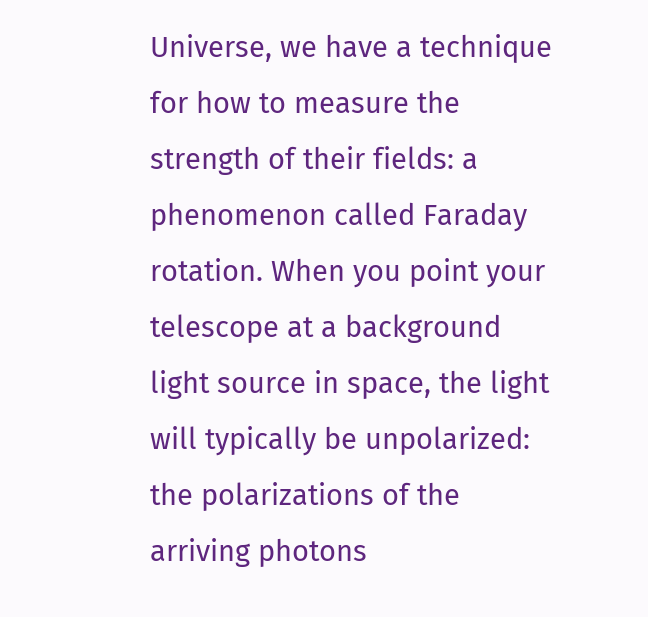Universe, we have a technique for how to measure the strength of their fields: a phenomenon called Faraday rotation. When you point your telescope at a background light source in space, the light will typically be unpolarized: the polarizations of the arriving photons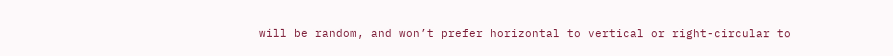will be random, and won’t prefer horizontal to vertical or right-circular to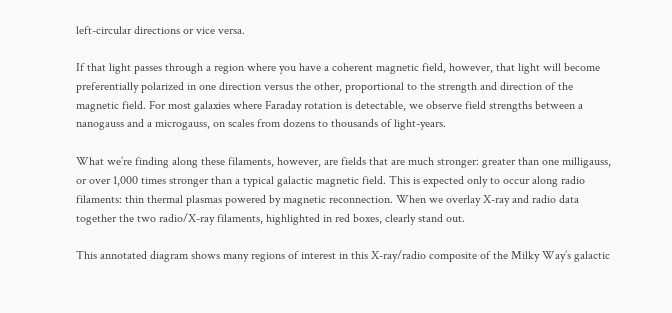left-circular directions or vice versa.

If that light passes through a region where you have a coherent magnetic field, however, that light will become preferentially polarized in one direction versus the other, proportional to the strength and direction of the magnetic field. For most galaxies where Faraday rotation is detectable, we observe field strengths between a nanogauss and a microgauss, on scales from dozens to thousands of light-years.

What we’re finding along these filaments, however, are fields that are much stronger: greater than one milligauss, or over 1,000 times stronger than a typical galactic magnetic field. This is expected only to occur along radio filaments: thin thermal plasmas powered by magnetic reconnection. When we overlay X-ray and radio data together the two radio/X-ray filaments, highlighted in red boxes, clearly stand out.

This annotated diagram shows many regions of interest in this X-ray/radio composite of the Milky Way’s galactic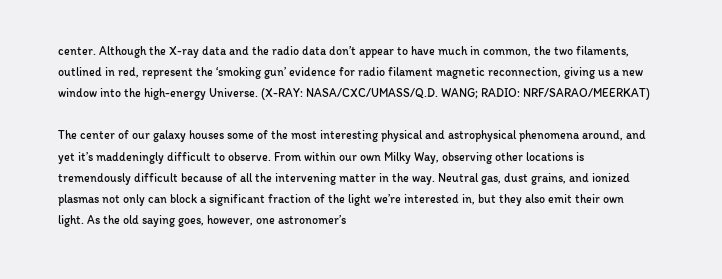center. Although the X-ray data and the radio data don’t appear to have much in common, the two filaments, outlined in red, represent the ‘smoking gun’ evidence for radio filament magnetic reconnection, giving us a new window into the high-energy Universe. (X-RAY: NASA/CXC/UMASS/Q.D. WANG; RADIO: NRF/SARAO/MEERKAT)

The center of our galaxy houses some of the most interesting physical and astrophysical phenomena around, and yet it’s maddeningly difficult to observe. From within our own Milky Way, observing other locations is tremendously difficult because of all the intervening matter in the way. Neutral gas, dust grains, and ionized plasmas not only can block a significant fraction of the light we’re interested in, but they also emit their own light. As the old saying goes, however, one astronomer’s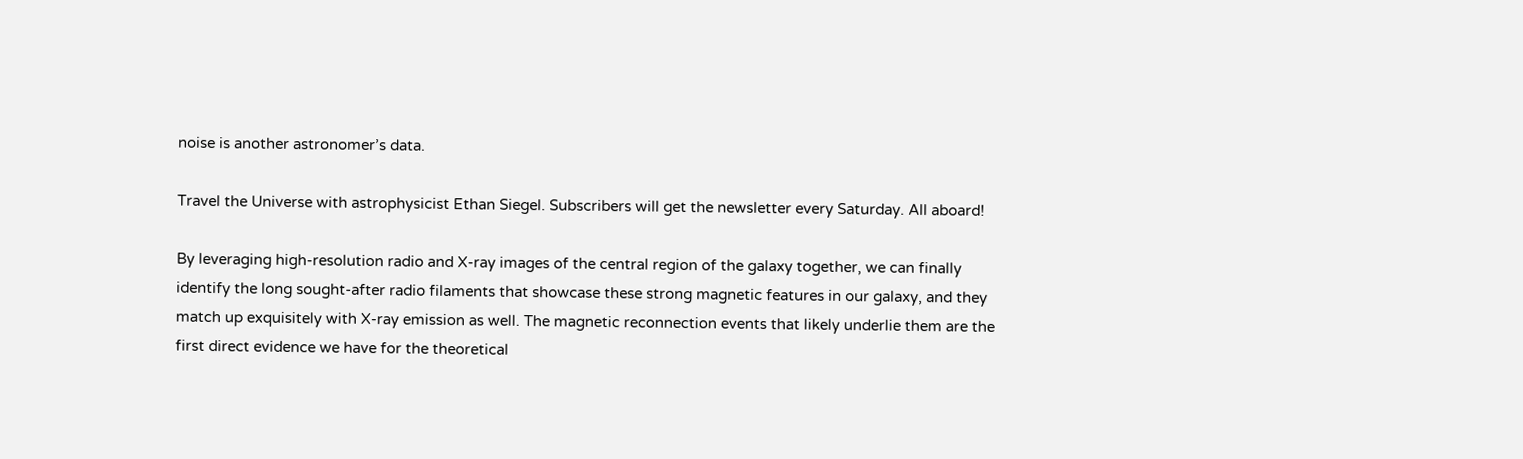noise is another astronomer’s data.

Travel the Universe with astrophysicist Ethan Siegel. Subscribers will get the newsletter every Saturday. All aboard!

By leveraging high-resolution radio and X-ray images of the central region of the galaxy together, we can finally identify the long sought-after radio filaments that showcase these strong magnetic features in our galaxy, and they match up exquisitely with X-ray emission as well. The magnetic reconnection events that likely underlie them are the first direct evidence we have for the theoretical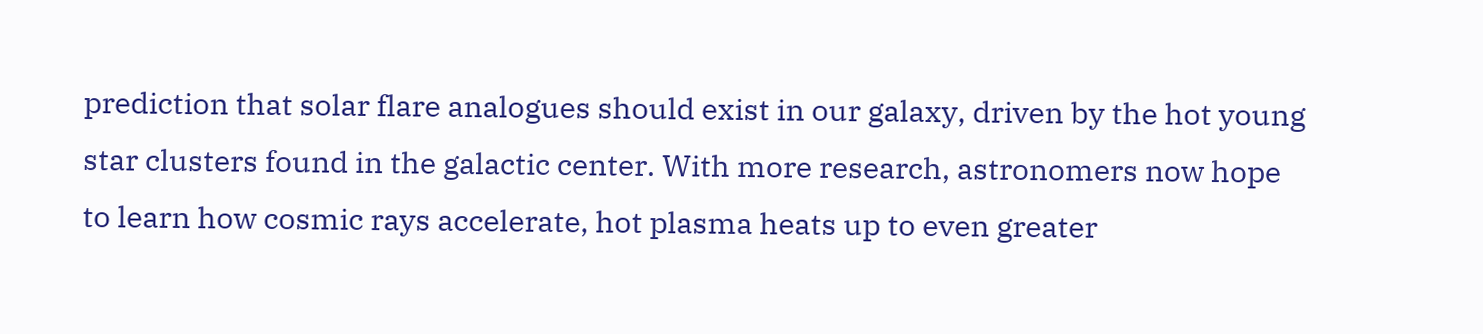prediction that solar flare analogues should exist in our galaxy, driven by the hot young star clusters found in the galactic center. With more research, astronomers now hope to learn how cosmic rays accelerate, hot plasma heats up to even greater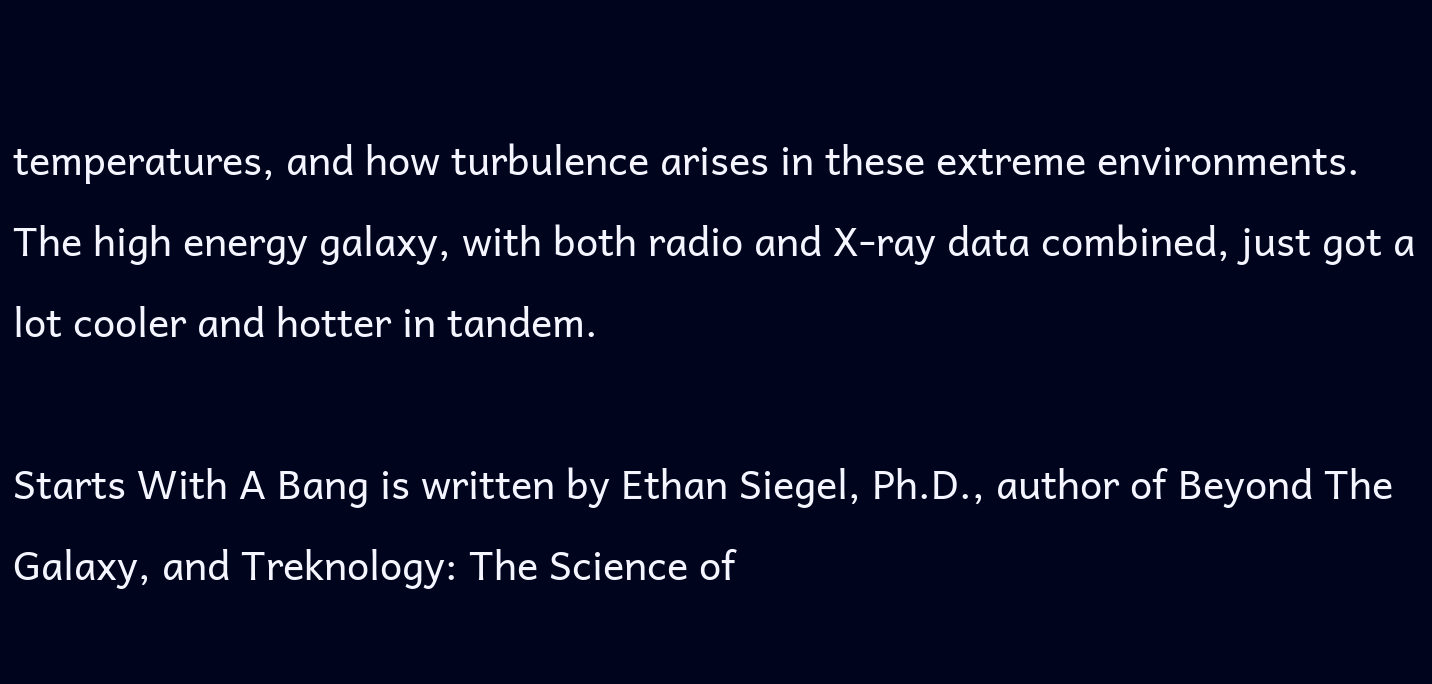temperatures, and how turbulence arises in these extreme environments. The high energy galaxy, with both radio and X-ray data combined, just got a lot cooler and hotter in tandem.

Starts With A Bang is written by Ethan Siegel, Ph.D., author of Beyond The Galaxy, and Treknology: The Science of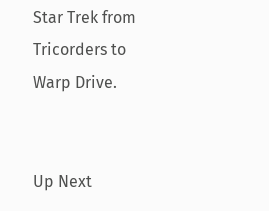Star Trek from Tricorders to Warp Drive.


Up Next